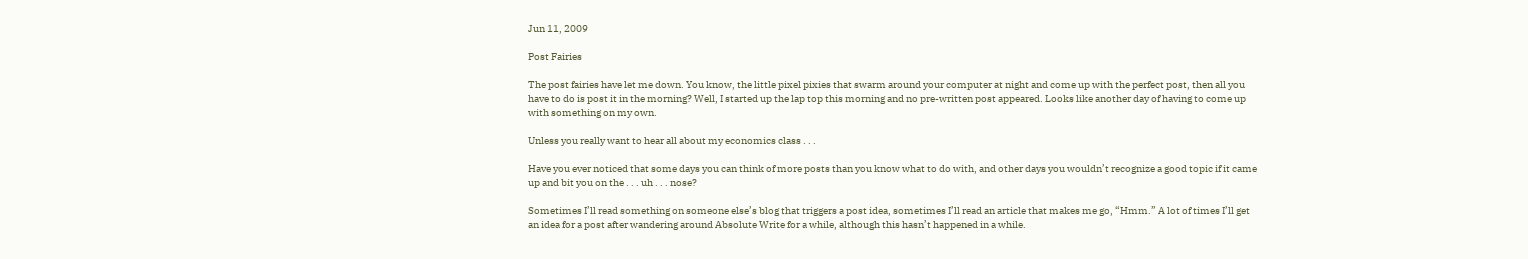Jun 11, 2009

Post Fairies

The post fairies have let me down. You know, the little pixel pixies that swarm around your computer at night and come up with the perfect post, then all you have to do is post it in the morning? Well, I started up the lap top this morning and no pre-written post appeared. Looks like another day of having to come up with something on my own.

Unless you really want to hear all about my economics class . . .

Have you ever noticed that some days you can think of more posts than you know what to do with, and other days you wouldn’t recognize a good topic if it came up and bit you on the . . . uh . . . nose?

Sometimes I’ll read something on someone else’s blog that triggers a post idea, sometimes I’ll read an article that makes me go, “Hmm.” A lot of times I’ll get an idea for a post after wandering around Absolute Write for a while, although this hasn’t happened in a while.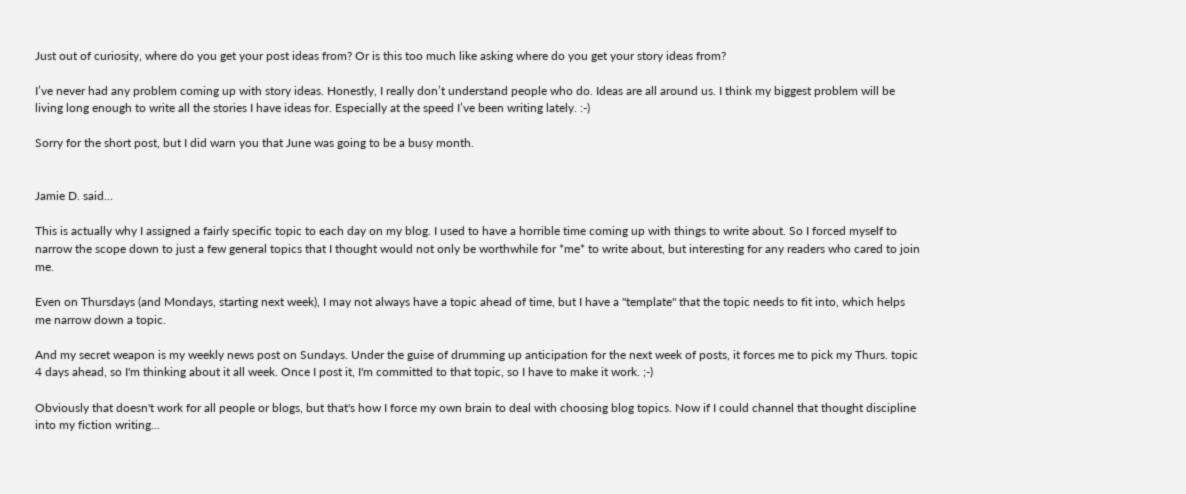Just out of curiosity, where do you get your post ideas from? Or is this too much like asking where do you get your story ideas from?

I’ve never had any problem coming up with story ideas. Honestly, I really don’t understand people who do. Ideas are all around us. I think my biggest problem will be living long enough to write all the stories I have ideas for. Especially at the speed I’ve been writing lately. :-)

Sorry for the short post, but I did warn you that June was going to be a busy month.


Jamie D. said...

This is actually why I assigned a fairly specific topic to each day on my blog. I used to have a horrible time coming up with things to write about. So I forced myself to narrow the scope down to just a few general topics that I thought would not only be worthwhile for *me* to write about, but interesting for any readers who cared to join me.

Even on Thursdays (and Mondays, starting next week), I may not always have a topic ahead of time, but I have a "template" that the topic needs to fit into, which helps me narrow down a topic.

And my secret weapon is my weekly news post on Sundays. Under the guise of drumming up anticipation for the next week of posts, it forces me to pick my Thurs. topic 4 days ahead, so I'm thinking about it all week. Once I post it, I'm committed to that topic, so I have to make it work. ;-)

Obviously that doesn't work for all people or blogs, but that's how I force my own brain to deal with choosing blog topics. Now if I could channel that thought discipline into my fiction writing...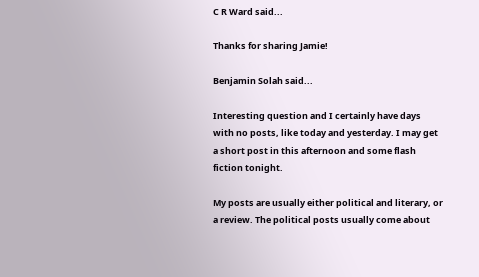C R Ward said...

Thanks for sharing Jamie!

Benjamin Solah said...

Interesting question and I certainly have days with no posts, like today and yesterday. I may get a short post in this afternoon and some flash fiction tonight.

My posts are usually either political and literary, or a review. The political posts usually come about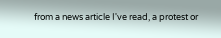from a news article I've read, a protest or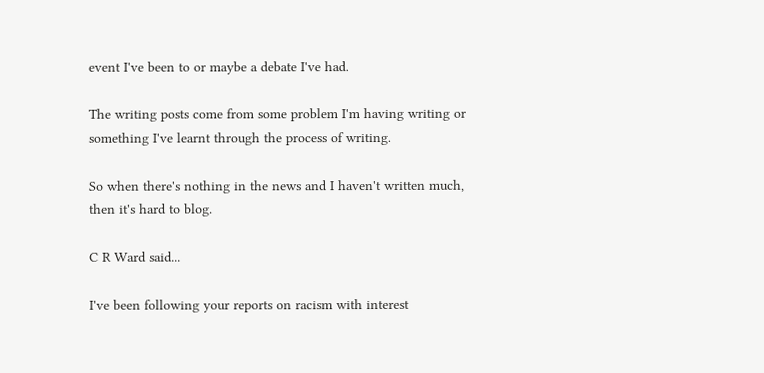event I've been to or maybe a debate I've had.

The writing posts come from some problem I'm having writing or something I've learnt through the process of writing.

So when there's nothing in the news and I haven't written much, then it's hard to blog.

C R Ward said...

I've been following your reports on racism with interest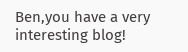Ben,you have a very interesting blog!